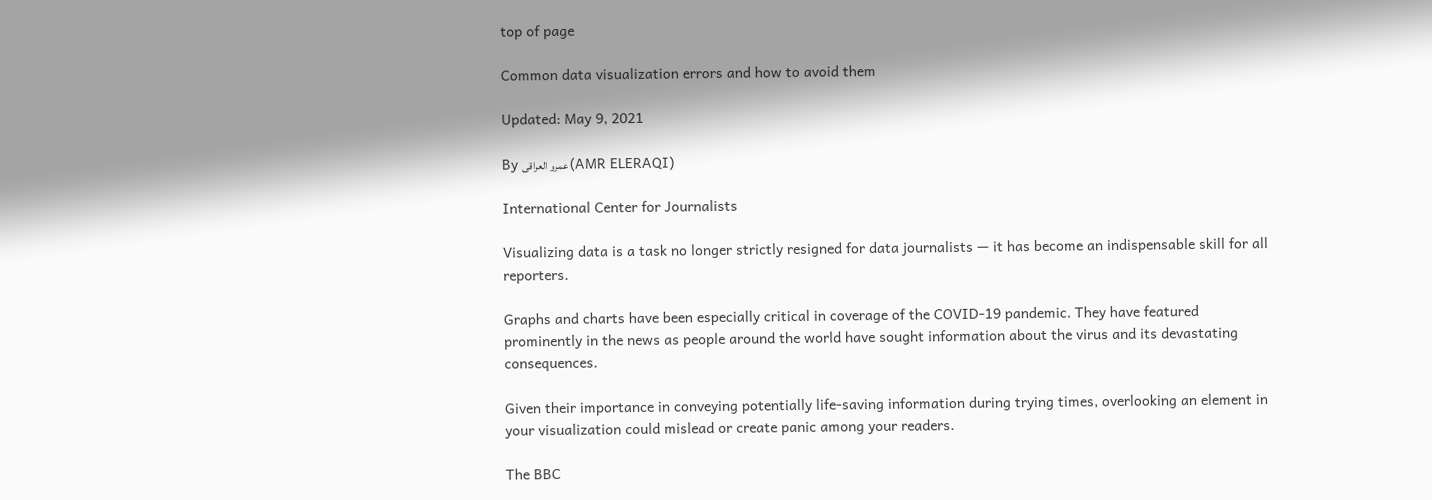top of page

Common data visualization errors and how to avoid them

Updated: May 9, 2021

By عمرو العراقى (AMR ELERAQI)

International Center for Journalists

Visualizing data is a task no longer strictly resigned for data journalists — it has become an indispensable skill for all reporters.

Graphs and charts have been especially critical in coverage of the COVID-19 pandemic. They have featured prominently in the news as people around the world have sought information about the virus and its devastating consequences.

Given their importance in conveying potentially life-saving information during trying times, overlooking an element in your visualization could mislead or create panic among your readers.

The BBC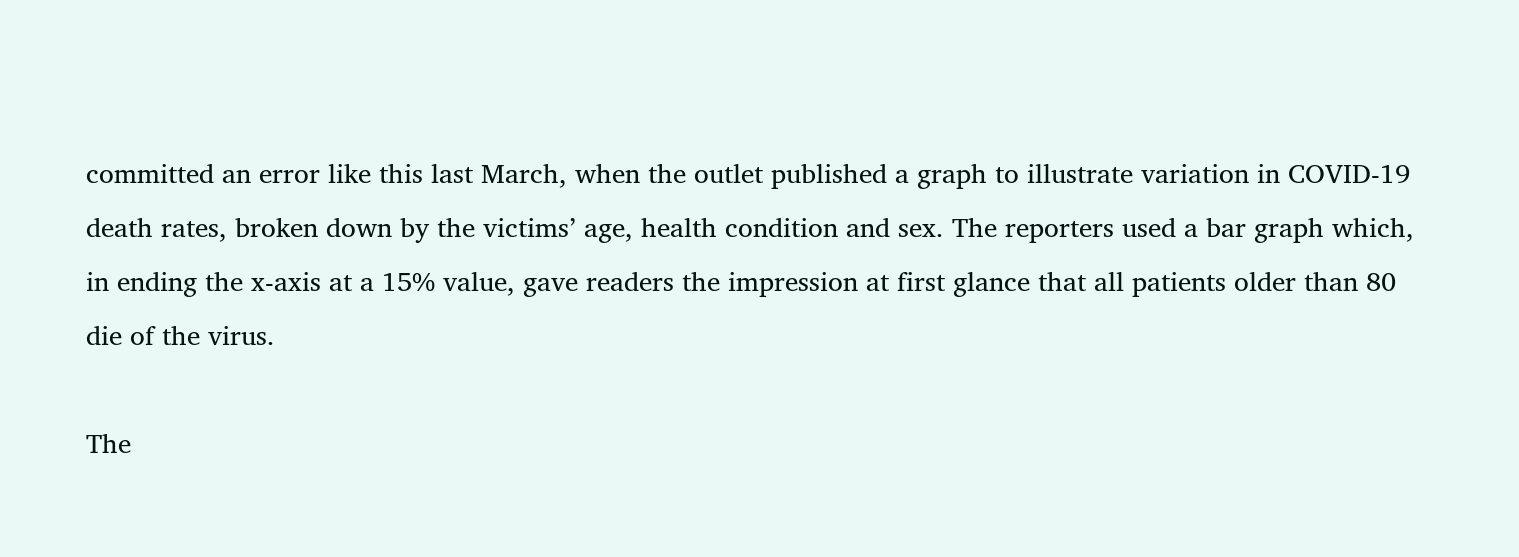committed an error like this last March, when the outlet published a graph to illustrate variation in COVID-19 death rates, broken down by the victims’ age, health condition and sex. The reporters used a bar graph which, in ending the x-axis at a 15% value, gave readers the impression at first glance that all patients older than 80 die of the virus.

The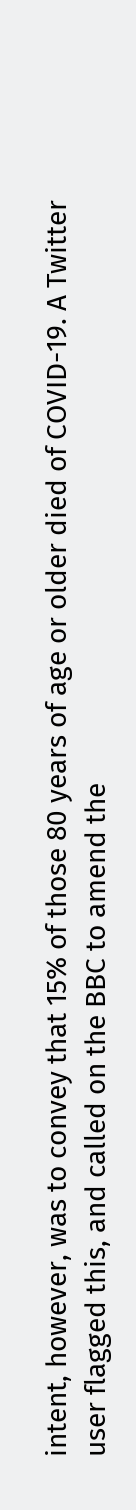intent, however, was to convey that 15% of those 80 years of age or older died of COVID-19. A Twitter user flagged this, and called on the BBC to amend the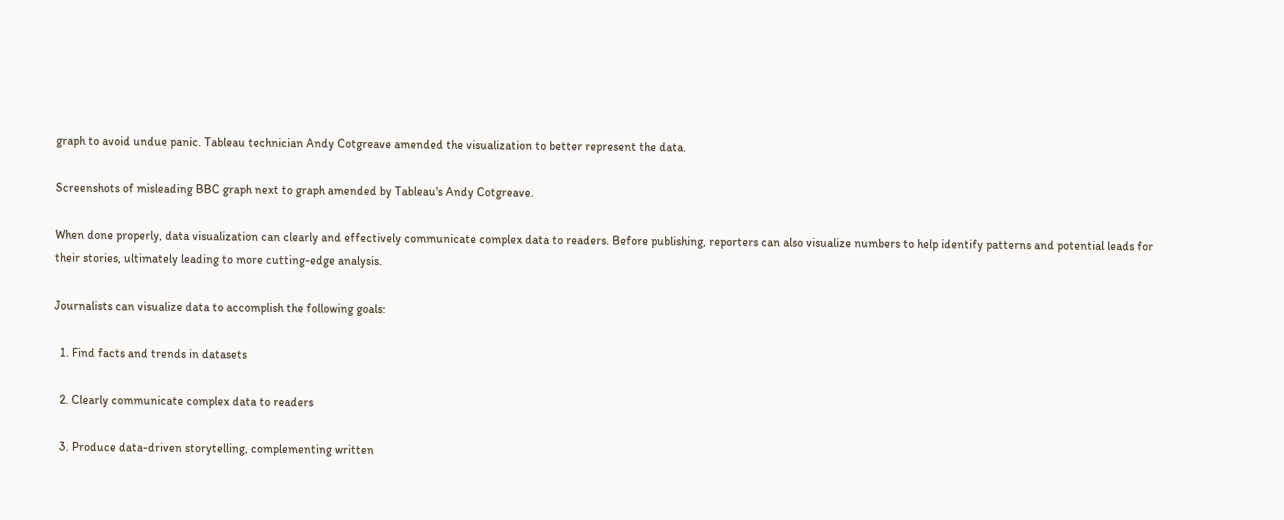graph to avoid undue panic. Tableau technician Andy Cotgreave amended the visualization to better represent the data.

Screenshots of misleading BBC graph next to graph amended by Tableau's Andy Cotgreave.

When done properly, data visualization can clearly and effectively communicate complex data to readers. Before publishing, reporters can also visualize numbers to help identify patterns and potential leads for their stories, ultimately leading to more cutting-edge analysis.

Journalists can visualize data to accomplish the following goals:

  1. Find facts and trends in datasets

  2. Clearly communicate complex data to readers

  3. Produce data-driven storytelling, complementing written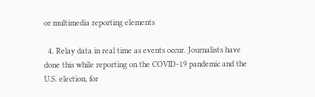or multimedia reporting elements

  4. Relay data in real time as events occur. Journalists have done this while reporting on the COVID-19 pandemic and the U.S. election, for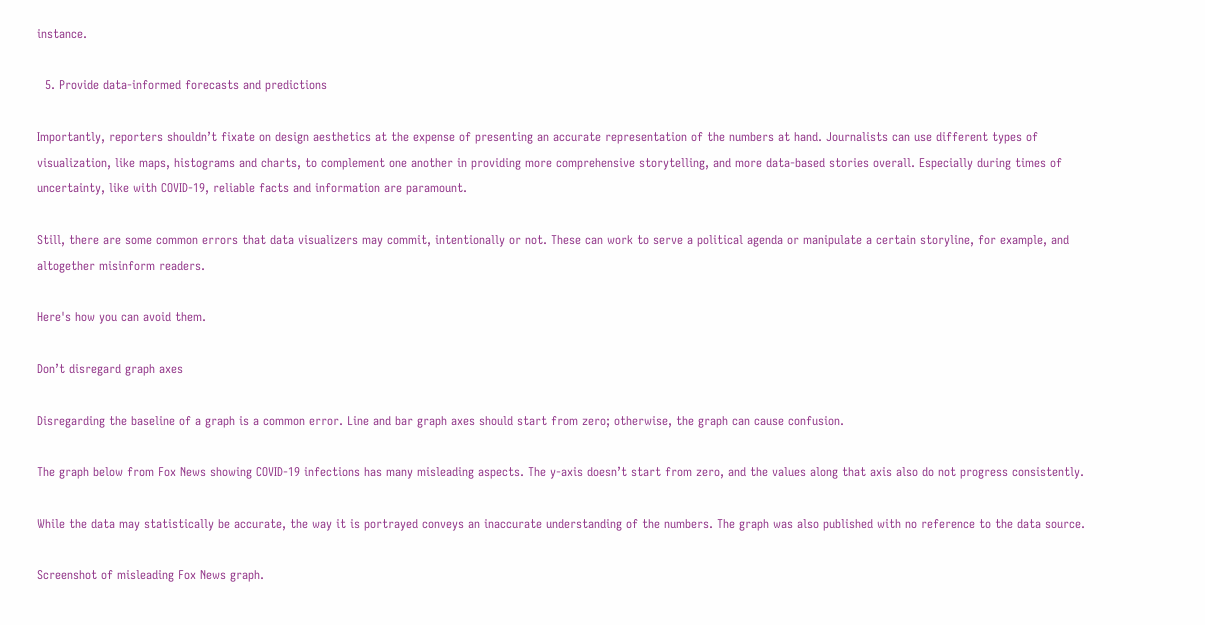instance.

  5. Provide data-informed forecasts and predictions

Importantly, reporters shouldn’t fixate on design aesthetics at the expense of presenting an accurate representation of the numbers at hand. Journalists can use different types of visualization, like maps, histograms and charts, to complement one another in providing more comprehensive storytelling, and more data-based stories overall. Especially during times of uncertainty, like with COVID-19, reliable facts and information are paramount.

Still, there are some common errors that data visualizers may commit, intentionally or not. These can work to serve a political agenda or manipulate a certain storyline, for example, and altogether misinform readers.

Here's how you can avoid them.

Don’t disregard graph axes

Disregarding the baseline of a graph is a common error. Line and bar graph axes should start from zero; otherwise, the graph can cause confusion.

The graph below from Fox News showing COVID-19 infections has many misleading aspects. The y-axis doesn’t start from zero, and the values along that axis also do not progress consistently.

While the data may statistically be accurate, the way it is portrayed conveys an inaccurate understanding of the numbers. The graph was also published with no reference to the data source.

Screenshot of misleading Fox News graph.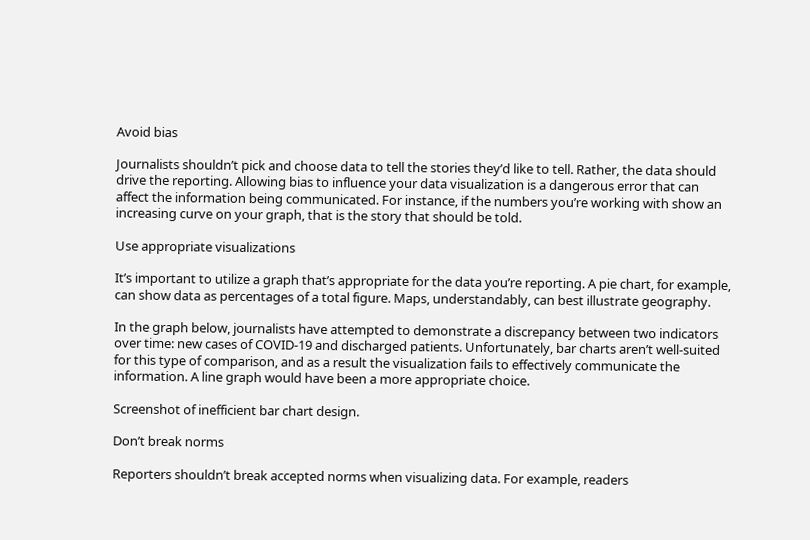Avoid bias

Journalists shouldn’t pick and choose data to tell the stories they’d like to tell. Rather, the data should drive the reporting. Allowing bias to influence your data visualization is a dangerous error that can affect the information being communicated. For instance, if the numbers you’re working with show an increasing curve on your graph, that is the story that should be told.

Use appropriate visualizations

It’s important to utilize a graph that’s appropriate for the data you’re reporting. A pie chart, for example, can show data as percentages of a total figure. Maps, understandably, can best illustrate geography.

In the graph below, journalists have attempted to demonstrate a discrepancy between two indicators over time: new cases of COVID-19 and discharged patients. Unfortunately, bar charts aren’t well-suited for this type of comparison, and as a result the visualization fails to effectively communicate the information. A line graph would have been a more appropriate choice.

Screenshot of inefficient bar chart design.

Don’t break norms

Reporters shouldn’t break accepted norms when visualizing data. For example, readers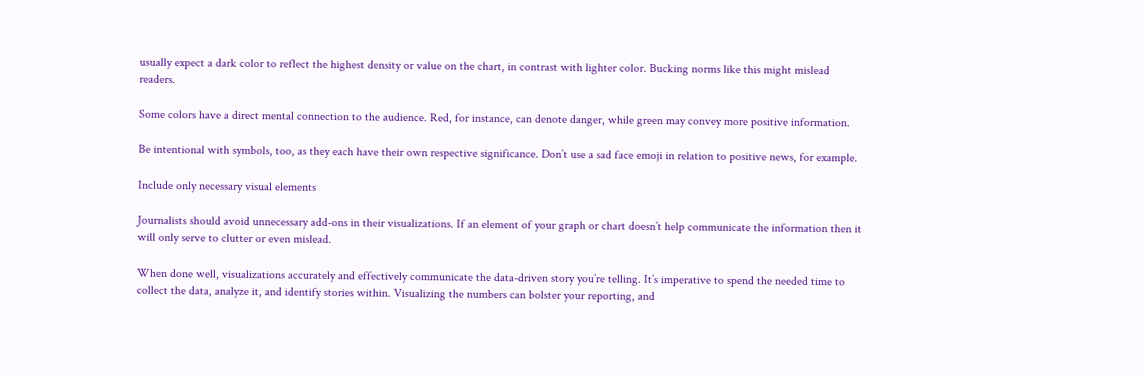usually expect a dark color to reflect the highest density or value on the chart, in contrast with lighter color. Bucking norms like this might mislead readers.

Some colors have a direct mental connection to the audience. Red, for instance, can denote danger, while green may convey more positive information.

Be intentional with symbols, too, as they each have their own respective significance. Don’t use a sad face emoji in relation to positive news, for example.

Include only necessary visual elements

Journalists should avoid unnecessary add-ons in their visualizations. If an element of your graph or chart doesn’t help communicate the information then it will only serve to clutter or even mislead.

When done well, visualizations accurately and effectively communicate the data-driven story you’re telling. It’s imperative to spend the needed time to collect the data, analyze it, and identify stories within. Visualizing the numbers can bolster your reporting, and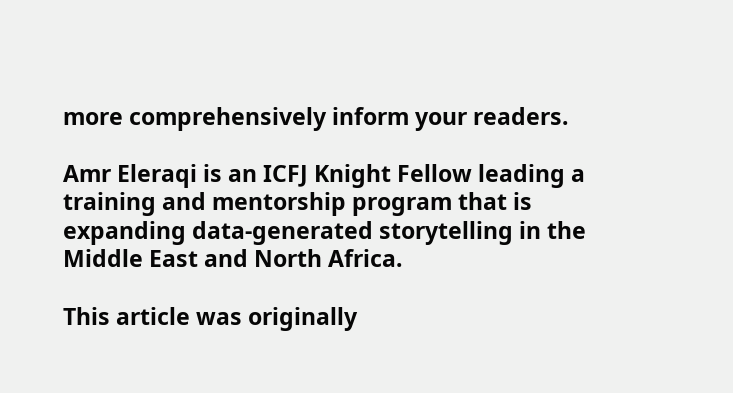more comprehensively inform your readers.

Amr Eleraqi is an ICFJ Knight Fellow leading a training and mentorship program that is expanding data-generated storytelling in the Middle East and North Africa.

This article was originally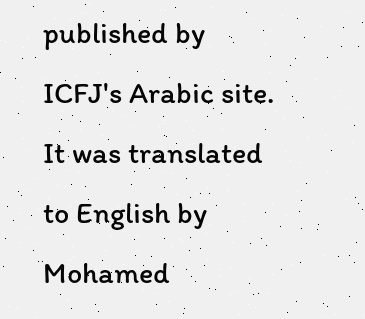published by ICFJ's Arabic site. It was translated to English by Mohamed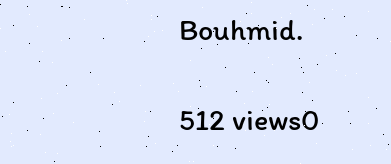Bouhmid.

512 views0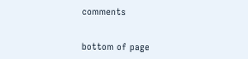comments


bottom of page